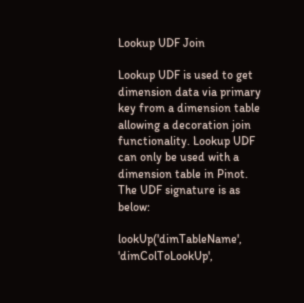Lookup UDF Join

Lookup UDF is used to get dimension data via primary key from a dimension table allowing a decoration join functionality. Lookup UDF can only be used with a dimension table in Pinot. The UDF signature is as below:

lookUp('dimTableName', 'dimColToLookUp',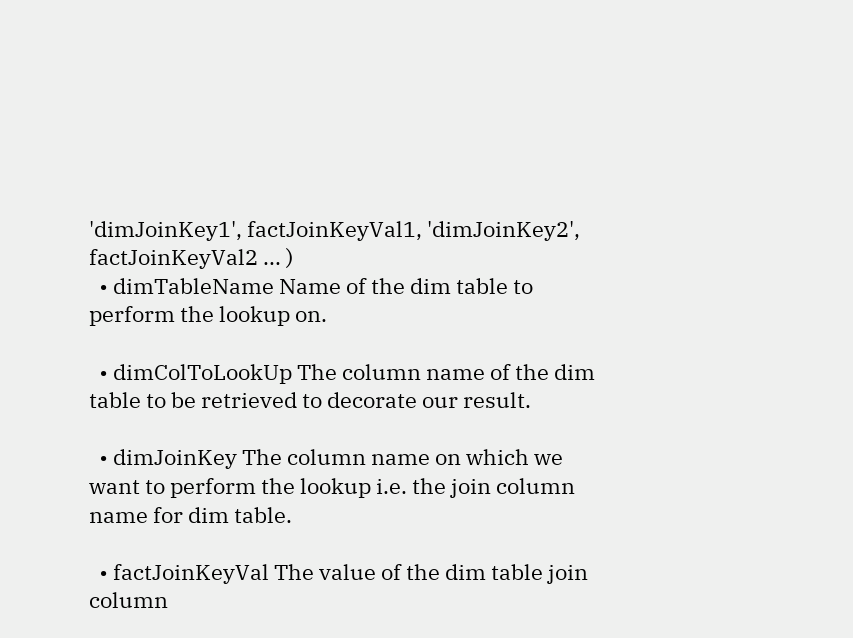'dimJoinKey1', factJoinKeyVal1, 'dimJoinKey2', factJoinKeyVal2 ... )
  • dimTableName Name of the dim table to perform the lookup on.

  • dimColToLookUp The column name of the dim table to be retrieved to decorate our result.

  • dimJoinKey The column name on which we want to perform the lookup i.e. the join column name for dim table.

  • factJoinKeyVal The value of the dim table join column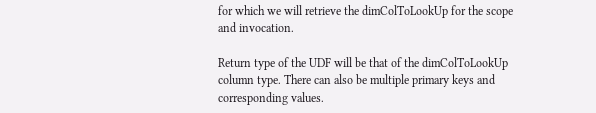for which we will retrieve the dimColToLookUp for the scope and invocation.

Return type of the UDF will be that of the dimColToLookUp column type. There can also be multiple primary keys and corresponding values.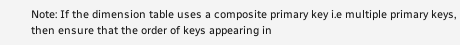Note: If the dimension table uses a composite primary key i.e multiple primary keys, then ensure that the order of keys appearing in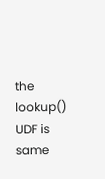the lookup() UDF is same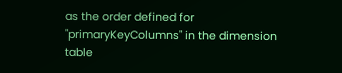as the order defined for "primaryKeyColumns" in the dimension table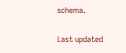schema.

Last updated